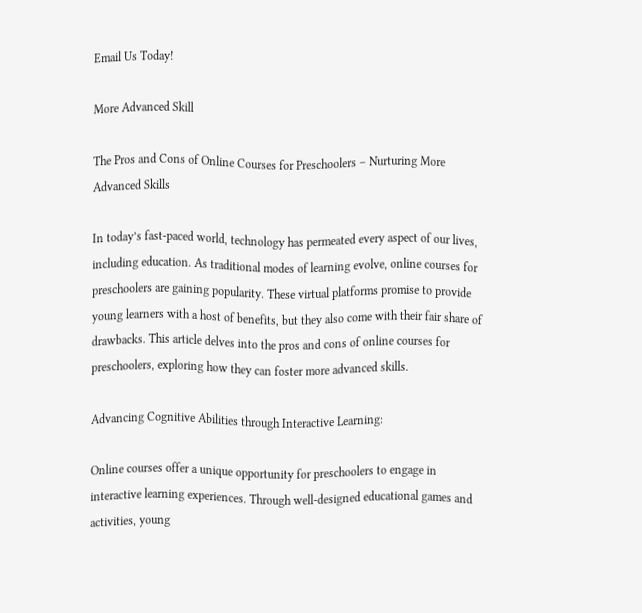Email Us Today!

More Advanced Skill

The Pros and Cons of Online Courses for Preschoolers – Nurturing More Advanced Skills

In today’s fast-paced world, technology has permeated every aspect of our lives, including education. As traditional modes of learning evolve, online courses for preschoolers are gaining popularity. These virtual platforms promise to provide young learners with a host of benefits, but they also come with their fair share of drawbacks. This article delves into the pros and cons of online courses for preschoolers, exploring how they can foster more advanced skills.

Advancing Cognitive Abilities through Interactive Learning:

Online courses offer a unique opportunity for preschoolers to engage in interactive learning experiences. Through well-designed educational games and activities, young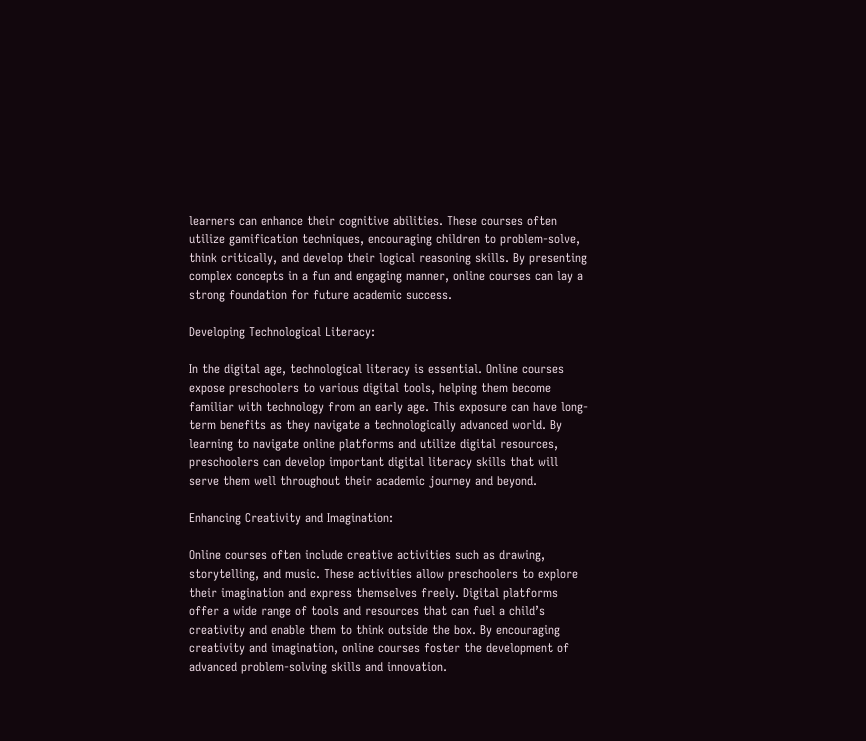learners can enhance their cognitive abilities. These courses often utilize gamification techniques, encouraging children to problem-solve, think critically, and develop their logical reasoning skills. By presenting complex concepts in a fun and engaging manner, online courses can lay a strong foundation for future academic success.

Developing Technological Literacy:

In the digital age, technological literacy is essential. Online courses expose preschoolers to various digital tools, helping them become familiar with technology from an early age. This exposure can have long-term benefits as they navigate a technologically advanced world. By learning to navigate online platforms and utilize digital resources, preschoolers can develop important digital literacy skills that will serve them well throughout their academic journey and beyond.

Enhancing Creativity and Imagination:

Online courses often include creative activities such as drawing, storytelling, and music. These activities allow preschoolers to explore their imagination and express themselves freely. Digital platforms offer a wide range of tools and resources that can fuel a child’s creativity and enable them to think outside the box. By encouraging creativity and imagination, online courses foster the development of advanced problem-solving skills and innovation.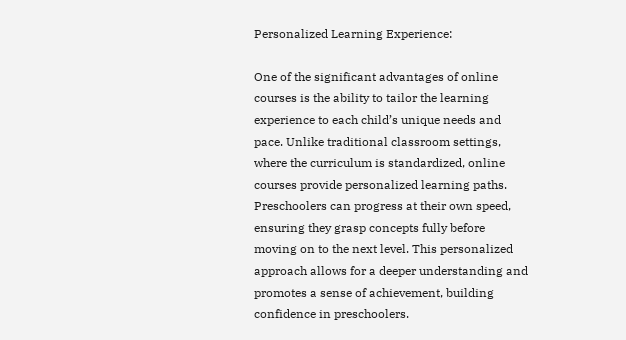Personalized Learning Experience:

One of the significant advantages of online courses is the ability to tailor the learning experience to each child’s unique needs and pace. Unlike traditional classroom settings, where the curriculum is standardized, online courses provide personalized learning paths. Preschoolers can progress at their own speed, ensuring they grasp concepts fully before moving on to the next level. This personalized approach allows for a deeper understanding and promotes a sense of achievement, building confidence in preschoolers.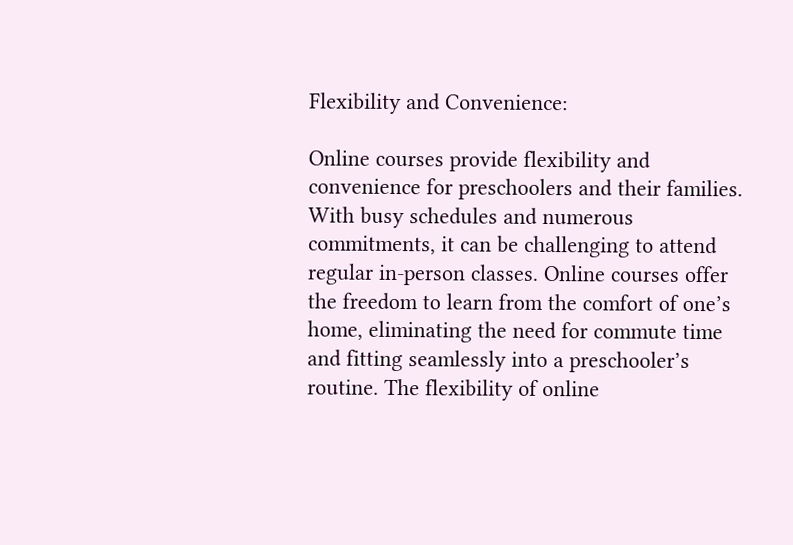Flexibility and Convenience:

Online courses provide flexibility and convenience for preschoolers and their families. With busy schedules and numerous commitments, it can be challenging to attend regular in-person classes. Online courses offer the freedom to learn from the comfort of one’s home, eliminating the need for commute time and fitting seamlessly into a preschooler’s routine. The flexibility of online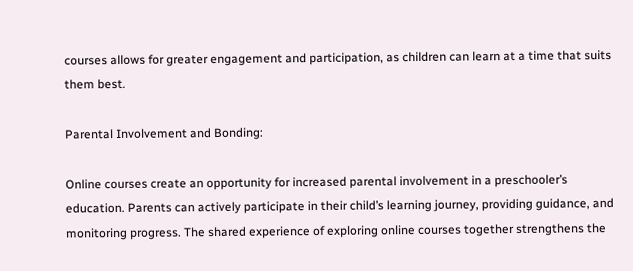courses allows for greater engagement and participation, as children can learn at a time that suits them best.

Parental Involvement and Bonding:

Online courses create an opportunity for increased parental involvement in a preschooler’s education. Parents can actively participate in their child’s learning journey, providing guidance, and monitoring progress. The shared experience of exploring online courses together strengthens the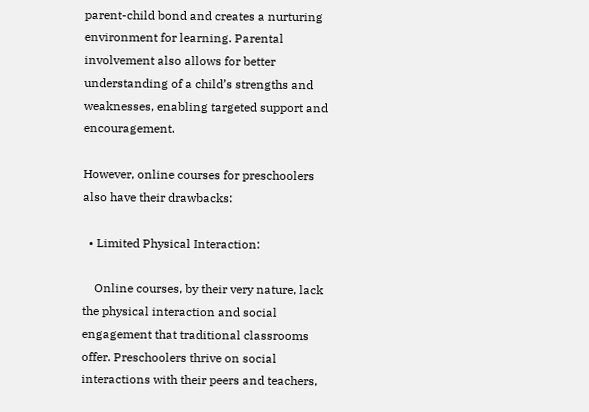parent-child bond and creates a nurturing environment for learning. Parental involvement also allows for better understanding of a child’s strengths and weaknesses, enabling targeted support and encouragement.

However, online courses for preschoolers also have their drawbacks:

  • Limited Physical Interaction:

    Online courses, by their very nature, lack the physical interaction and social engagement that traditional classrooms offer. Preschoolers thrive on social interactions with their peers and teachers,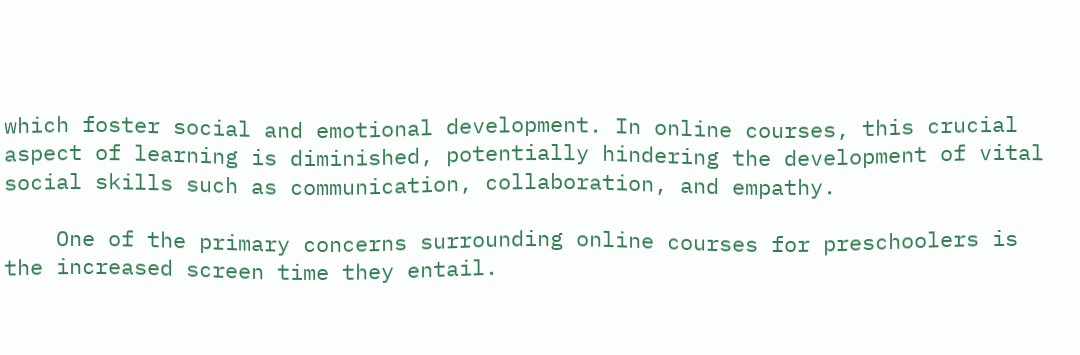which foster social and emotional development. In online courses, this crucial aspect of learning is diminished, potentially hindering the development of vital social skills such as communication, collaboration, and empathy.

    One of the primary concerns surrounding online courses for preschoolers is the increased screen time they entail.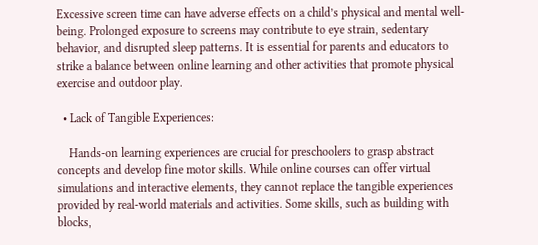Excessive screen time can have adverse effects on a child’s physical and mental well-being. Prolonged exposure to screens may contribute to eye strain, sedentary behavior, and disrupted sleep patterns. It is essential for parents and educators to strike a balance between online learning and other activities that promote physical exercise and outdoor play.

  • Lack of Tangible Experiences:

    Hands-on learning experiences are crucial for preschoolers to grasp abstract concepts and develop fine motor skills. While online courses can offer virtual simulations and interactive elements, they cannot replace the tangible experiences provided by real-world materials and activities. Some skills, such as building with blocks,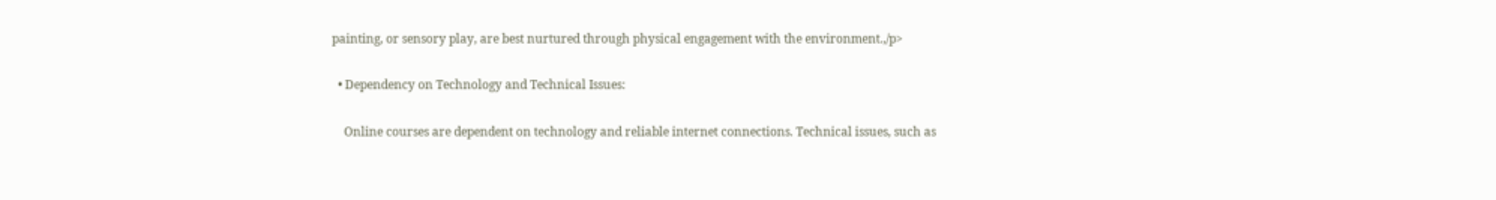painting, or sensory play, are best nurtured through physical engagement with the environment.,/p>

  • Dependency on Technology and Technical Issues:

    Online courses are dependent on technology and reliable internet connections. Technical issues, such as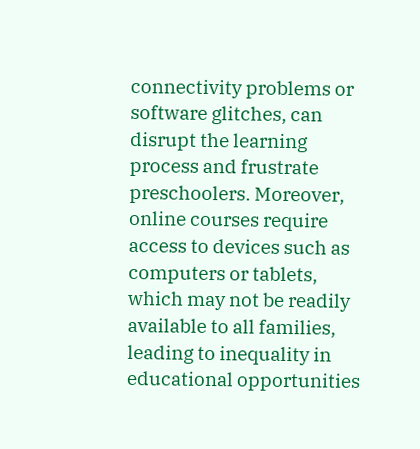connectivity problems or software glitches, can disrupt the learning process and frustrate preschoolers. Moreover, online courses require access to devices such as computers or tablets, which may not be readily available to all families, leading to inequality in educational opportunities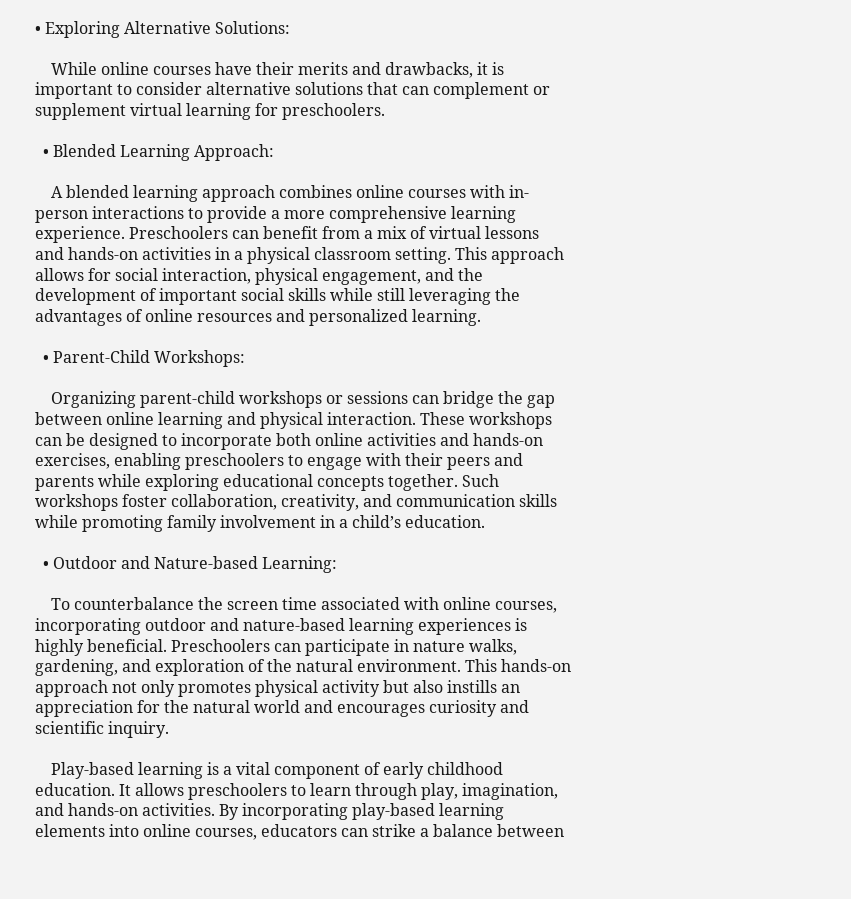• Exploring Alternative Solutions:

    While online courses have their merits and drawbacks, it is important to consider alternative solutions that can complement or supplement virtual learning for preschoolers.

  • Blended Learning Approach:

    A blended learning approach combines online courses with in-person interactions to provide a more comprehensive learning experience. Preschoolers can benefit from a mix of virtual lessons and hands-on activities in a physical classroom setting. This approach allows for social interaction, physical engagement, and the development of important social skills while still leveraging the advantages of online resources and personalized learning.

  • Parent-Child Workshops:

    Organizing parent-child workshops or sessions can bridge the gap between online learning and physical interaction. These workshops can be designed to incorporate both online activities and hands-on exercises, enabling preschoolers to engage with their peers and parents while exploring educational concepts together. Such workshops foster collaboration, creativity, and communication skills while promoting family involvement in a child’s education.

  • Outdoor and Nature-based Learning:

    To counterbalance the screen time associated with online courses, incorporating outdoor and nature-based learning experiences is highly beneficial. Preschoolers can participate in nature walks, gardening, and exploration of the natural environment. This hands-on approach not only promotes physical activity but also instills an appreciation for the natural world and encourages curiosity and scientific inquiry.

    Play-based learning is a vital component of early childhood education. It allows preschoolers to learn through play, imagination, and hands-on activities. By incorporating play-based learning elements into online courses, educators can strike a balance between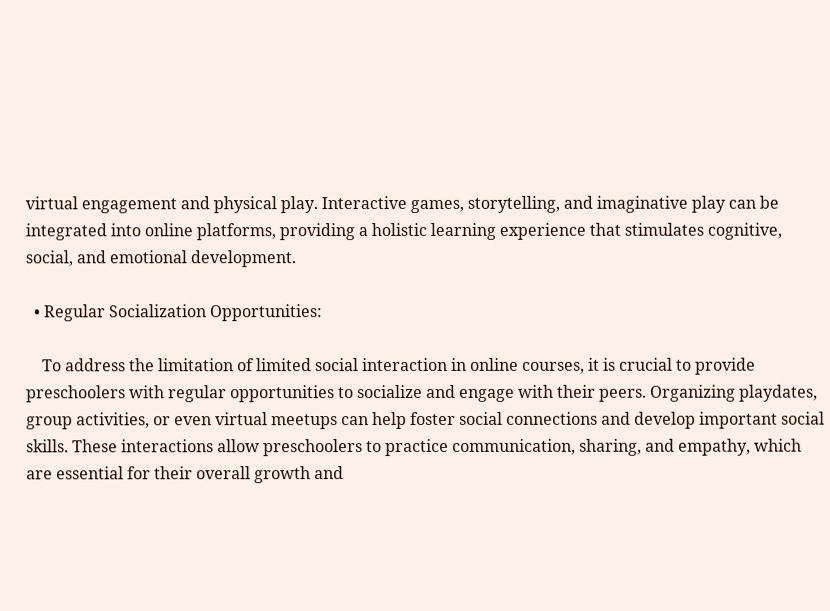virtual engagement and physical play. Interactive games, storytelling, and imaginative play can be integrated into online platforms, providing a holistic learning experience that stimulates cognitive, social, and emotional development.

  • Regular Socialization Opportunities:

    To address the limitation of limited social interaction in online courses, it is crucial to provide preschoolers with regular opportunities to socialize and engage with their peers. Organizing playdates, group activities, or even virtual meetups can help foster social connections and develop important social skills. These interactions allow preschoolers to practice communication, sharing, and empathy, which are essential for their overall growth and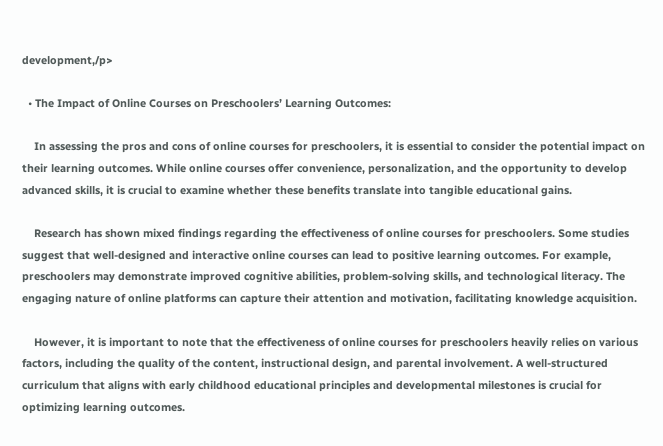development,/p>

  • The Impact of Online Courses on Preschoolers’ Learning Outcomes:

    In assessing the pros and cons of online courses for preschoolers, it is essential to consider the potential impact on their learning outcomes. While online courses offer convenience, personalization, and the opportunity to develop advanced skills, it is crucial to examine whether these benefits translate into tangible educational gains.

    Research has shown mixed findings regarding the effectiveness of online courses for preschoolers. Some studies suggest that well-designed and interactive online courses can lead to positive learning outcomes. For example, preschoolers may demonstrate improved cognitive abilities, problem-solving skills, and technological literacy. The engaging nature of online platforms can capture their attention and motivation, facilitating knowledge acquisition.

    However, it is important to note that the effectiveness of online courses for preschoolers heavily relies on various factors, including the quality of the content, instructional design, and parental involvement. A well-structured curriculum that aligns with early childhood educational principles and developmental milestones is crucial for optimizing learning outcomes.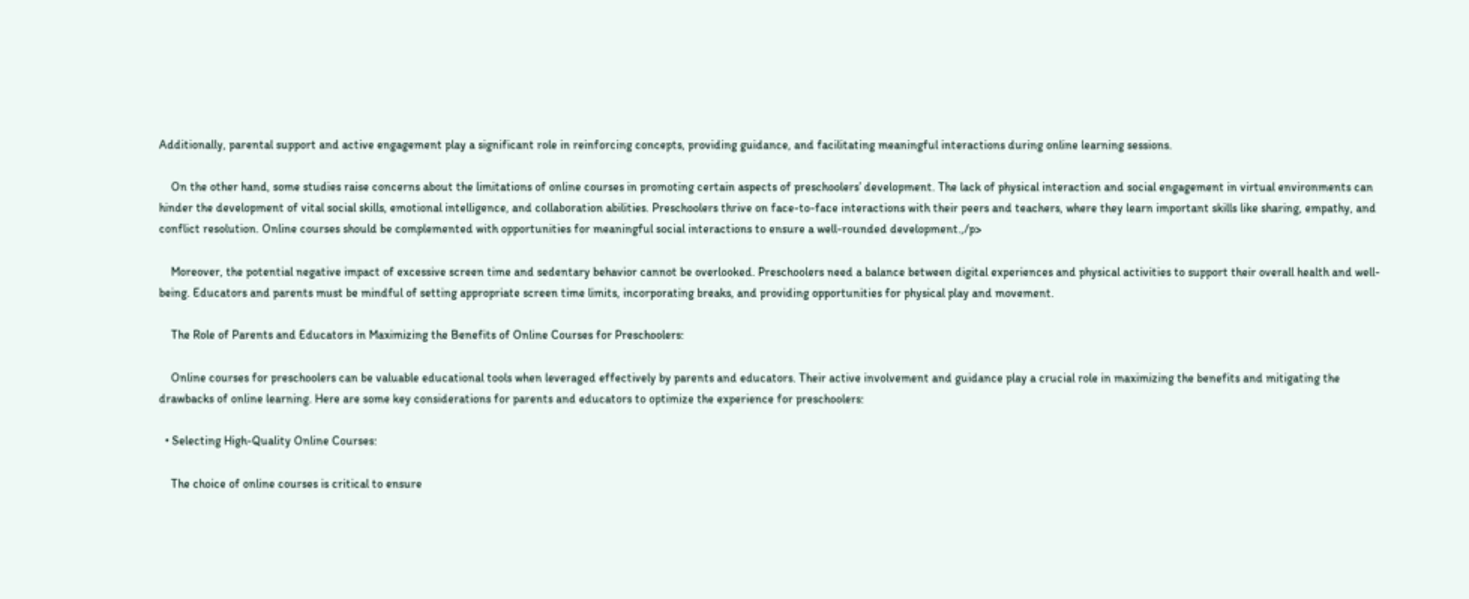Additionally, parental support and active engagement play a significant role in reinforcing concepts, providing guidance, and facilitating meaningful interactions during online learning sessions.

    On the other hand, some studies raise concerns about the limitations of online courses in promoting certain aspects of preschoolers’ development. The lack of physical interaction and social engagement in virtual environments can hinder the development of vital social skills, emotional intelligence, and collaboration abilities. Preschoolers thrive on face-to-face interactions with their peers and teachers, where they learn important skills like sharing, empathy, and conflict resolution. Online courses should be complemented with opportunities for meaningful social interactions to ensure a well-rounded development.,/p>

    Moreover, the potential negative impact of excessive screen time and sedentary behavior cannot be overlooked. Preschoolers need a balance between digital experiences and physical activities to support their overall health and well-being. Educators and parents must be mindful of setting appropriate screen time limits, incorporating breaks, and providing opportunities for physical play and movement.

    The Role of Parents and Educators in Maximizing the Benefits of Online Courses for Preschoolers:

    Online courses for preschoolers can be valuable educational tools when leveraged effectively by parents and educators. Their active involvement and guidance play a crucial role in maximizing the benefits and mitigating the drawbacks of online learning. Here are some key considerations for parents and educators to optimize the experience for preschoolers:

  • Selecting High-Quality Online Courses:

    The choice of online courses is critical to ensure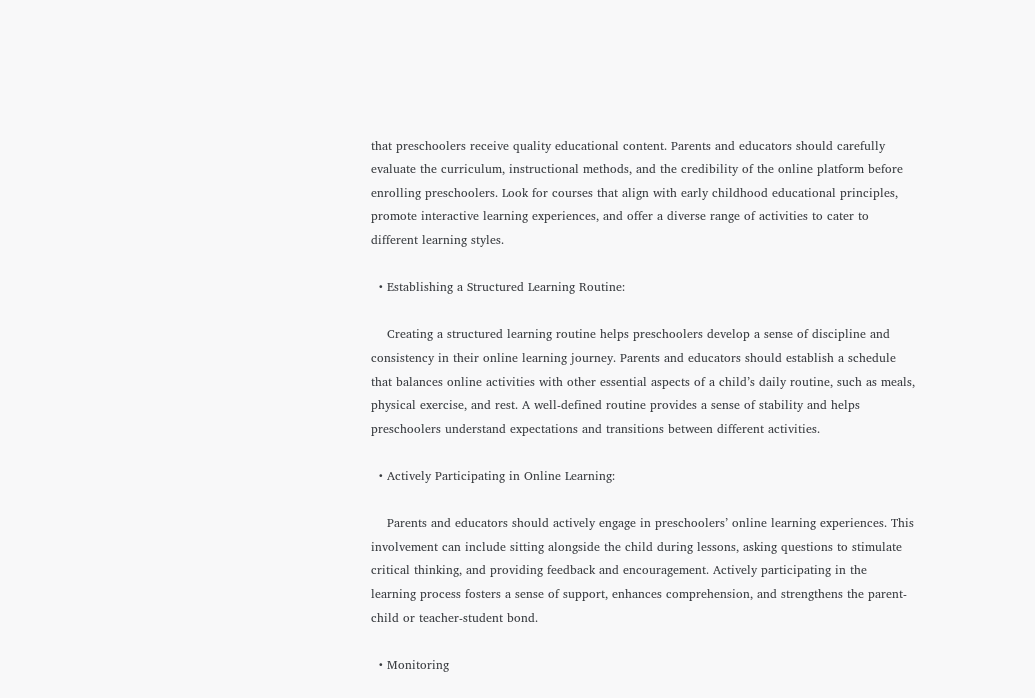that preschoolers receive quality educational content. Parents and educators should carefully evaluate the curriculum, instructional methods, and the credibility of the online platform before enrolling preschoolers. Look for courses that align with early childhood educational principles, promote interactive learning experiences, and offer a diverse range of activities to cater to different learning styles.

  • Establishing a Structured Learning Routine:

    Creating a structured learning routine helps preschoolers develop a sense of discipline and consistency in their online learning journey. Parents and educators should establish a schedule that balances online activities with other essential aspects of a child’s daily routine, such as meals, physical exercise, and rest. A well-defined routine provides a sense of stability and helps preschoolers understand expectations and transitions between different activities.

  • Actively Participating in Online Learning:

    Parents and educators should actively engage in preschoolers’ online learning experiences. This involvement can include sitting alongside the child during lessons, asking questions to stimulate critical thinking, and providing feedback and encouragement. Actively participating in the learning process fosters a sense of support, enhances comprehension, and strengthens the parent-child or teacher-student bond.

  • Monitoring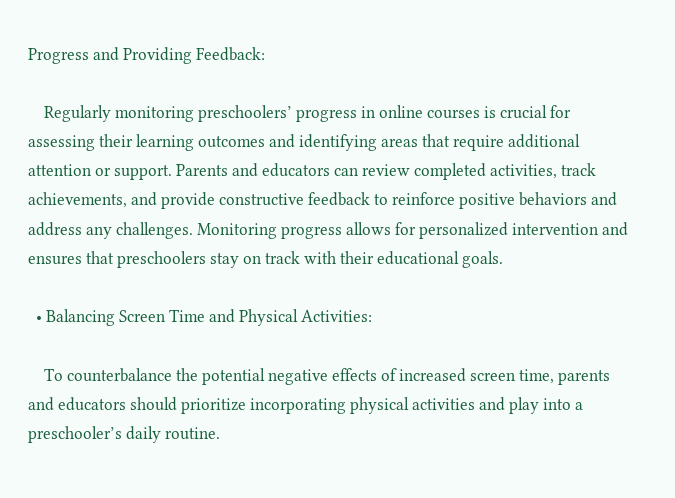Progress and Providing Feedback:

    Regularly monitoring preschoolers’ progress in online courses is crucial for assessing their learning outcomes and identifying areas that require additional attention or support. Parents and educators can review completed activities, track achievements, and provide constructive feedback to reinforce positive behaviors and address any challenges. Monitoring progress allows for personalized intervention and ensures that preschoolers stay on track with their educational goals.

  • Balancing Screen Time and Physical Activities:

    To counterbalance the potential negative effects of increased screen time, parents and educators should prioritize incorporating physical activities and play into a preschooler’s daily routine.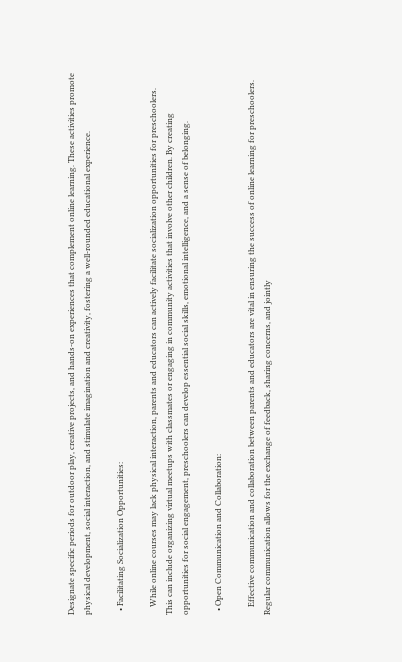Designate specific periods for outdoor play, creative projects, and hands-on experiences that complement online learning. These activities promote physical development, social interaction, and stimulate imagination and creativity, fostering a well-rounded educational experience.

  • Facilitating Socialization Opportunities:

    While online courses may lack physical interaction, parents and educators can actively facilitate socialization opportunities for preschoolers. This can include organizing virtual meetups with classmates or engaging in community activities that involve other children. By creating opportunities for social engagement, preschoolers can develop essential social skills, emotional intelligence, and a sense of belonging.

  • Open Communication and Collaboration:

    Effective communication and collaboration between parents and educators are vital in ensuring the success of online learning for preschoolers. Regular communication allows for the exchange of feedback, sharing concerns, and jointly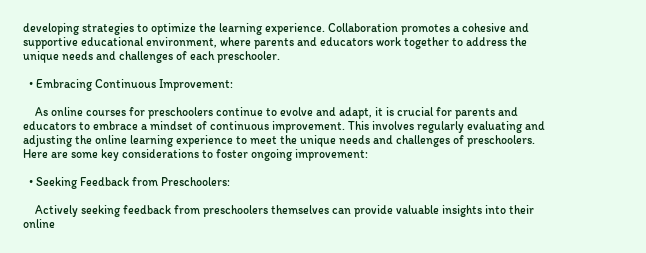developing strategies to optimize the learning experience. Collaboration promotes a cohesive and supportive educational environment, where parents and educators work together to address the unique needs and challenges of each preschooler.

  • Embracing Continuous Improvement:

    As online courses for preschoolers continue to evolve and adapt, it is crucial for parents and educators to embrace a mindset of continuous improvement. This involves regularly evaluating and adjusting the online learning experience to meet the unique needs and challenges of preschoolers. Here are some key considerations to foster ongoing improvement:

  • Seeking Feedback from Preschoolers:

    Actively seeking feedback from preschoolers themselves can provide valuable insights into their online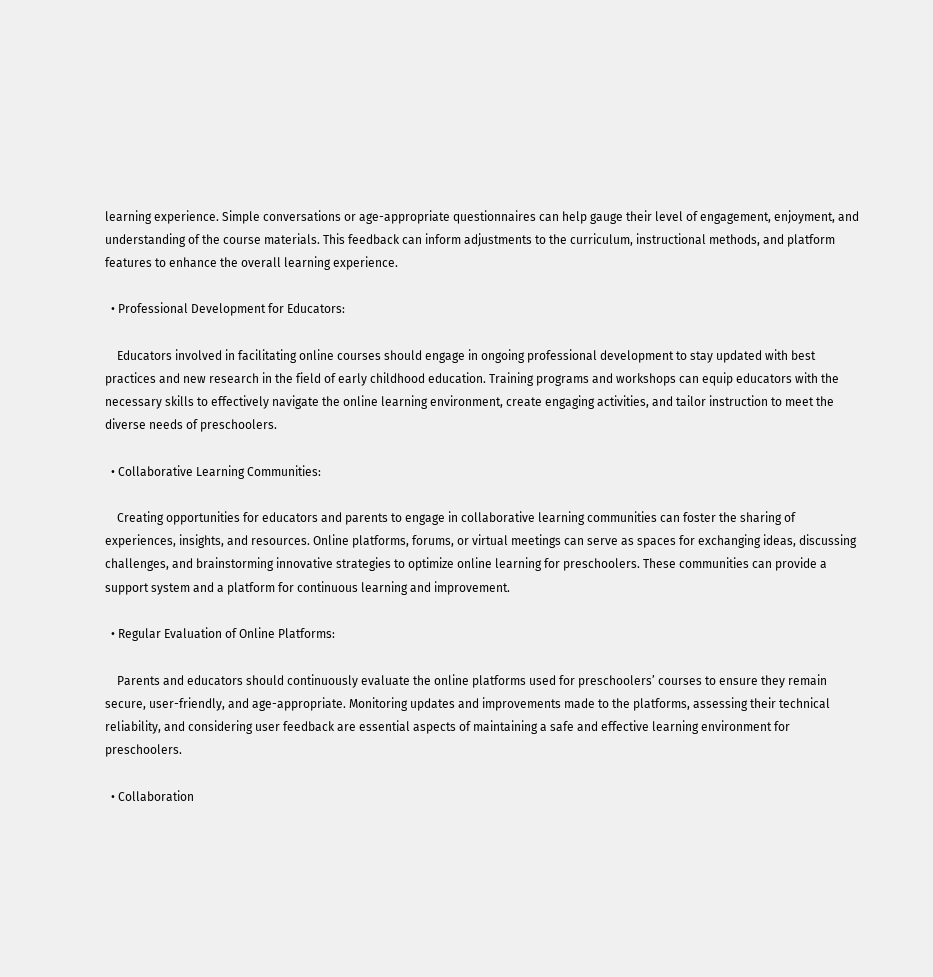learning experience. Simple conversations or age-appropriate questionnaires can help gauge their level of engagement, enjoyment, and understanding of the course materials. This feedback can inform adjustments to the curriculum, instructional methods, and platform features to enhance the overall learning experience.

  • Professional Development for Educators:

    Educators involved in facilitating online courses should engage in ongoing professional development to stay updated with best practices and new research in the field of early childhood education. Training programs and workshops can equip educators with the necessary skills to effectively navigate the online learning environment, create engaging activities, and tailor instruction to meet the diverse needs of preschoolers.

  • Collaborative Learning Communities:

    Creating opportunities for educators and parents to engage in collaborative learning communities can foster the sharing of experiences, insights, and resources. Online platforms, forums, or virtual meetings can serve as spaces for exchanging ideas, discussing challenges, and brainstorming innovative strategies to optimize online learning for preschoolers. These communities can provide a support system and a platform for continuous learning and improvement.

  • Regular Evaluation of Online Platforms:

    Parents and educators should continuously evaluate the online platforms used for preschoolers’ courses to ensure they remain secure, user-friendly, and age-appropriate. Monitoring updates and improvements made to the platforms, assessing their technical reliability, and considering user feedback are essential aspects of maintaining a safe and effective learning environment for preschoolers.

  • Collaboration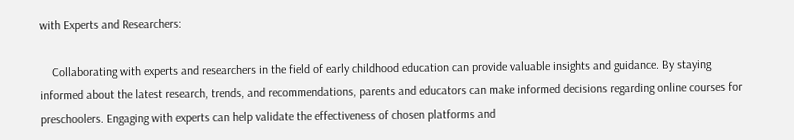with Experts and Researchers:

    Collaborating with experts and researchers in the field of early childhood education can provide valuable insights and guidance. By staying informed about the latest research, trends, and recommendations, parents and educators can make informed decisions regarding online courses for preschoolers. Engaging with experts can help validate the effectiveness of chosen platforms and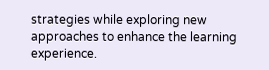strategies while exploring new approaches to enhance the learning experience.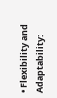• Flexibility and Adaptability: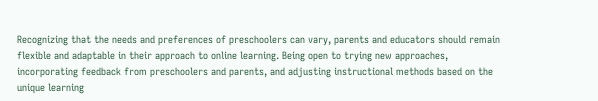Recognizing that the needs and preferences of preschoolers can vary, parents and educators should remain flexible and adaptable in their approach to online learning. Being open to trying new approaches, incorporating feedback from preschoolers and parents, and adjusting instructional methods based on the unique learning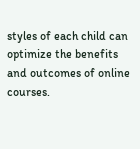styles of each child can optimize the benefits and outcomes of online courses.